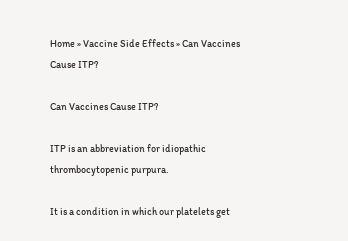Home » Vaccine Side Effects » Can Vaccines Cause ITP?

Can Vaccines Cause ITP?

ITP is an abbreviation for idiopathic thrombocytopenic purpura.

It is a condition in which our platelets get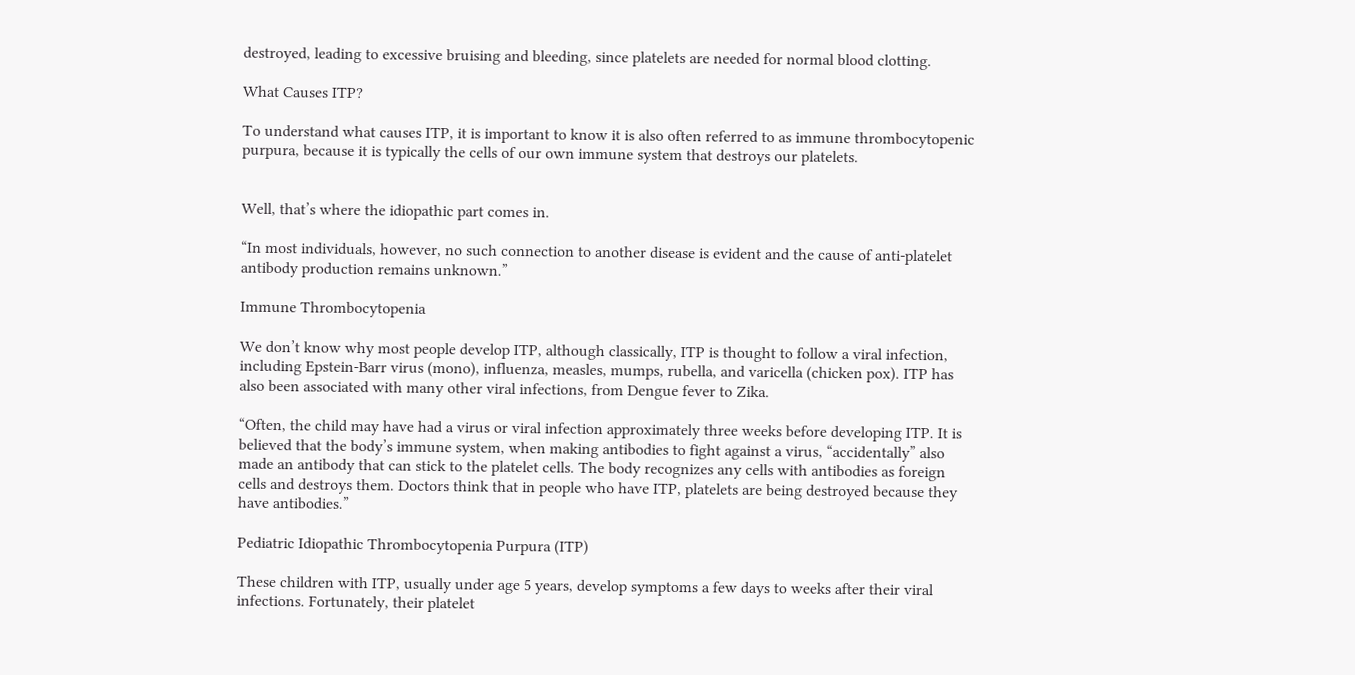destroyed, leading to excessive bruising and bleeding, since platelets are needed for normal blood clotting.

What Causes ITP?

To understand what causes ITP, it is important to know it is also often referred to as immune thrombocytopenic purpura, because it is typically the cells of our own immune system that destroys our platelets.


Well, that’s where the idiopathic part comes in.

“In most individuals, however, no such connection to another disease is evident and the cause of anti-platelet antibody production remains unknown.”

Immune Thrombocytopenia

We don’t know why most people develop ITP, although classically, ITP is thought to follow a viral infection, including Epstein-Barr virus (mono), influenza, measles, mumps, rubella, and varicella (chicken pox). ITP has also been associated with many other viral infections, from Dengue fever to Zika.

“Often, the child may have had a virus or viral infection approximately three weeks before developing ITP. It is believed that the body’s immune system, when making antibodies to fight against a virus, “accidentally” also made an antibody that can stick to the platelet cells. The body recognizes any cells with antibodies as foreign cells and destroys them. Doctors think that in people who have ITP, platelets are being destroyed because they have antibodies.”

Pediatric Idiopathic Thrombocytopenia Purpura (ITP)

These children with ITP, usually under age 5 years, develop symptoms a few days to weeks after their viral infections. Fortunately, their platelet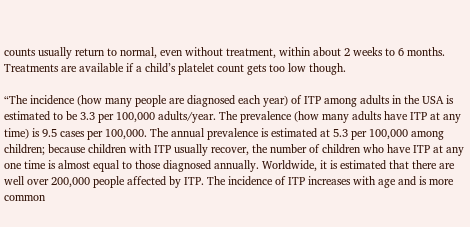counts usually return to normal, even without treatment, within about 2 weeks to 6 months. Treatments are available if a child’s platelet count gets too low though.

“The incidence (how many people are diagnosed each year) of ITP among adults in the USA is estimated to be 3.3 per 100,000 adults/year. The prevalence (how many adults have ITP at any time) is 9.5 cases per 100,000. The annual prevalence is estimated at 5.3 per 100,000 among children; because children with ITP usually recover, the number of children who have ITP at any one time is almost equal to those diagnosed annually. Worldwide, it is estimated that there are well over 200,000 people affected by ITP. The incidence of ITP increases with age and is more common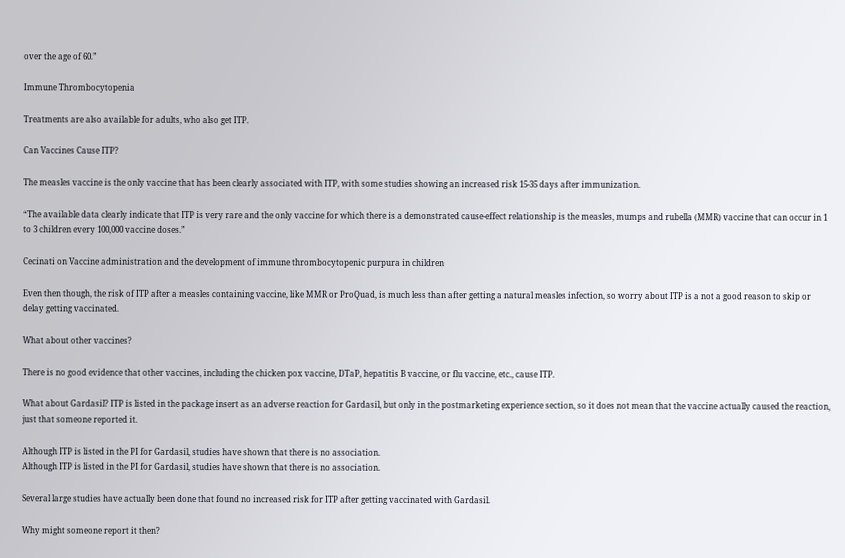over the age of 60.”

Immune Thrombocytopenia

Treatments are also available for adults, who also get ITP.

Can Vaccines Cause ITP?

The measles vaccine is the only vaccine that has been clearly associated with ITP, with some studies showing an increased risk 15-35 days after immunization.

“The available data clearly indicate that ITP is very rare and the only vaccine for which there is a demonstrated cause-effect relationship is the measles, mumps and rubella (MMR) vaccine that can occur in 1 to 3 children every 100,000 vaccine doses.”

Cecinati on Vaccine administration and the development of immune thrombocytopenic purpura in children

Even then though, the risk of ITP after a measles containing vaccine, like MMR or ProQuad, is much less than after getting a natural measles infection, so worry about ITP is a not a good reason to skip or delay getting vaccinated.

What about other vaccines?

There is no good evidence that other vaccines, including the chicken pox vaccine, DTaP, hepatitis B vaccine, or flu vaccine, etc., cause ITP.

What about Gardasil? ITP is listed in the package insert as an adverse reaction for Gardasil, but only in the postmarketing experience section, so it does not mean that the vaccine actually caused the reaction, just that someone reported it.

Although ITP is listed in the PI for Gardasil, studies have shown that there is no association.
Although ITP is listed in the PI for Gardasil, studies have shown that there is no association.

Several large studies have actually been done that found no increased risk for ITP after getting vaccinated with Gardasil.

Why might someone report it then?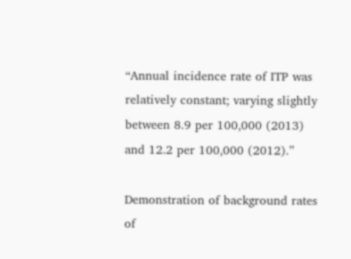“Annual incidence rate of ITP was relatively constant; varying slightly between 8.9 per 100,000 (2013) and 12.2 per 100,000 (2012).”

Demonstration of background rates of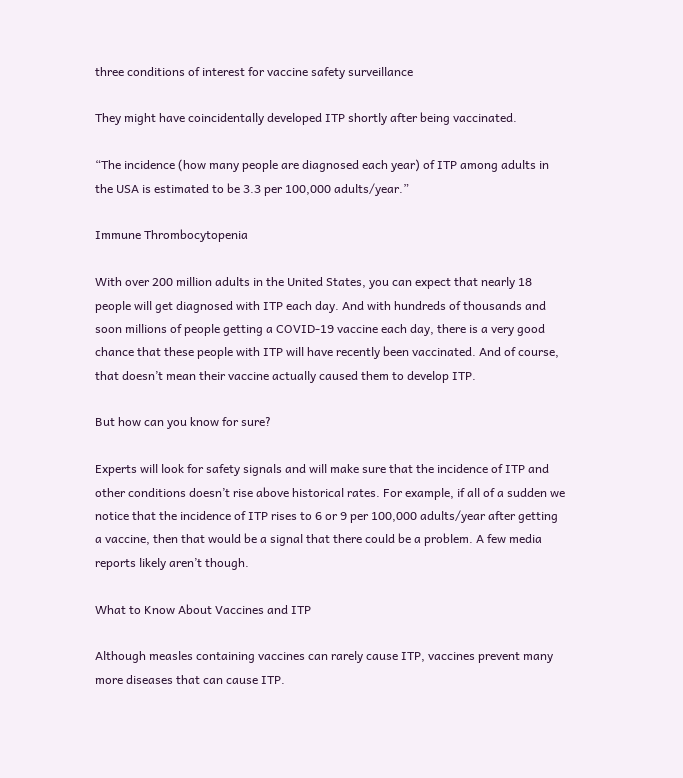three conditions of interest for vaccine safety surveillance

They might have coincidentally developed ITP shortly after being vaccinated.

“The incidence (how many people are diagnosed each year) of ITP among adults in the USA is estimated to be 3.3 per 100,000 adults/year.”

Immune Thrombocytopenia

With over 200 million adults in the United States, you can expect that nearly 18 people will get diagnosed with ITP each day. And with hundreds of thousands and soon millions of people getting a COVID-19 vaccine each day, there is a very good chance that these people with ITP will have recently been vaccinated. And of course, that doesn’t mean their vaccine actually caused them to develop ITP.

But how can you know for sure?

Experts will look for safety signals and will make sure that the incidence of ITP and other conditions doesn’t rise above historical rates. For example, if all of a sudden we notice that the incidence of ITP rises to 6 or 9 per 100,000 adults/year after getting a vaccine, then that would be a signal that there could be a problem. A few media reports likely aren’t though.

What to Know About Vaccines and ITP

Although measles containing vaccines can rarely cause ITP, vaccines prevent many more diseases that can cause ITP.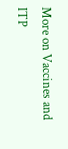More on Vaccines and ITP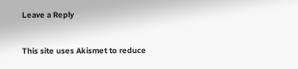Leave a Reply

This site uses Akismet to reduce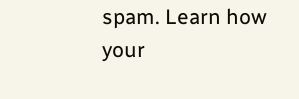spam. Learn how your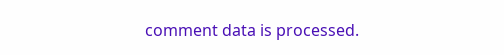comment data is processed.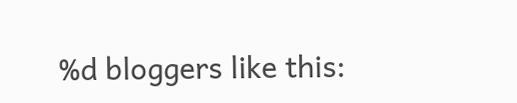%d bloggers like this: